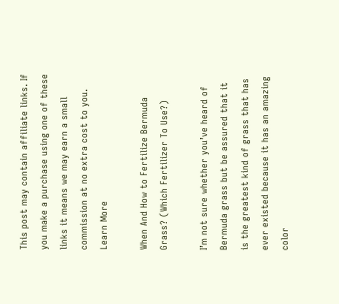This post may contain affiliate links. If you make a purchase using one of these links it means we may earn a small commission at no extra cost to you. Learn More

When And How to Fertilize Bermuda Grass? (Which Fertilizer To Use?)

I’m not sure whether you’ve heard of Bermuda grass but be assured that it is the greatest kind of grass that has ever existed because it has an amazing color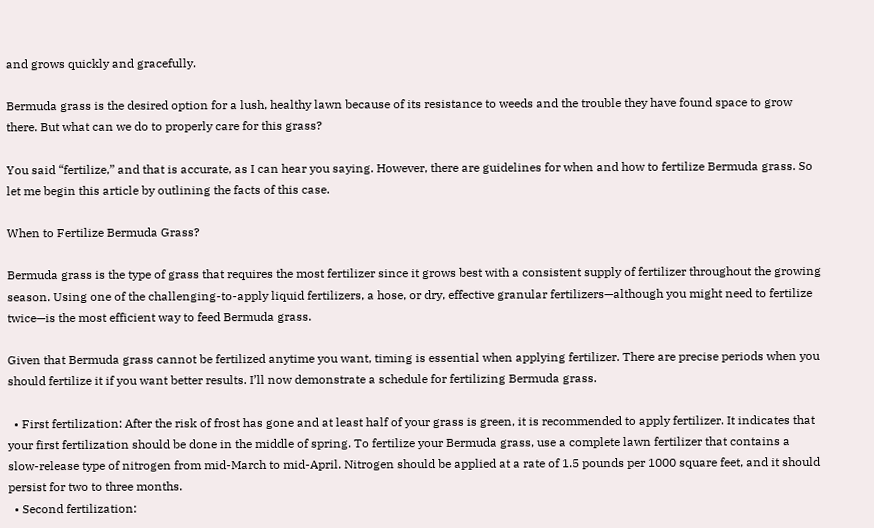and grows quickly and gracefully.

Bermuda grass is the desired option for a lush, healthy lawn because of its resistance to weeds and the trouble they have found space to grow there. But what can we do to properly care for this grass?

You said “fertilize,” and that is accurate, as I can hear you saying. However, there are guidelines for when and how to fertilize Bermuda grass. So let me begin this article by outlining the facts of this case.

When to Fertilize Bermuda Grass?

Bermuda grass is the type of grass that requires the most fertilizer since it grows best with a consistent supply of fertilizer throughout the growing season. Using one of the challenging-to-apply liquid fertilizers, a hose, or dry, effective granular fertilizers—although you might need to fertilize twice—is the most efficient way to feed Bermuda grass.

Given that Bermuda grass cannot be fertilized anytime you want, timing is essential when applying fertilizer. There are precise periods when you should fertilize it if you want better results. I’ll now demonstrate a schedule for fertilizing Bermuda grass.

  • First fertilization: After the risk of frost has gone and at least half of your grass is green, it is recommended to apply fertilizer. It indicates that your first fertilization should be done in the middle of spring. To fertilize your Bermuda grass, use a complete lawn fertilizer that contains a slow-release type of nitrogen from mid-March to mid-April. Nitrogen should be applied at a rate of 1.5 pounds per 1000 square feet, and it should persist for two to three months.
  • Second fertilization: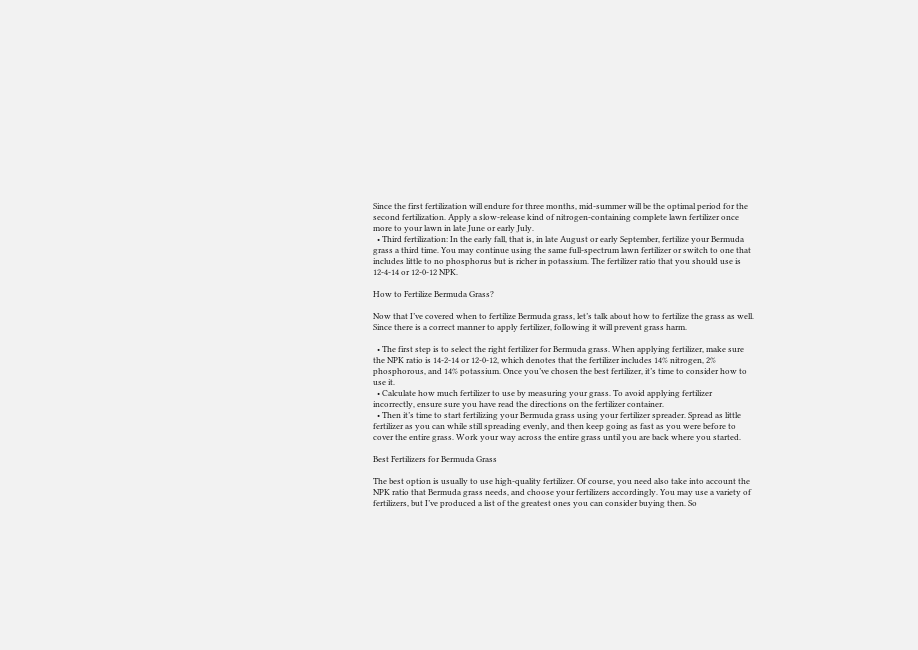Since the first fertilization will endure for three months, mid-summer will be the optimal period for the second fertilization. Apply a slow-release kind of nitrogen-containing complete lawn fertilizer once more to your lawn in late June or early July.
  • Third fertilization: In the early fall, that is, in late August or early September, fertilize your Bermuda grass a third time. You may continue using the same full-spectrum lawn fertilizer or switch to one that includes little to no phosphorus but is richer in potassium. The fertilizer ratio that you should use is 12-4-14 or 12-0-12 NPK.

How to Fertilize Bermuda Grass?

Now that I’ve covered when to fertilize Bermuda grass, let’s talk about how to fertilize the grass as well. Since there is a correct manner to apply fertilizer, following it will prevent grass harm.

  • The first step is to select the right fertilizer for Bermuda grass. When applying fertilizer, make sure the NPK ratio is 14-2-14 or 12-0-12, which denotes that the fertilizer includes 14% nitrogen, 2% phosphorous, and 14% potassium. Once you’ve chosen the best fertilizer, it’s time to consider how to use it.
  • Calculate how much fertilizer to use by measuring your grass. To avoid applying fertilizer incorrectly, ensure sure you have read the directions on the fertilizer container.
  • Then it’s time to start fertilizing your Bermuda grass using your fertilizer spreader. Spread as little fertilizer as you can while still spreading evenly, and then keep going as fast as you were before to cover the entire grass. Work your way across the entire grass until you are back where you started.

Best Fertilizers for Bermuda Grass

The best option is usually to use high-quality fertilizer. Of course, you need also take into account the NPK ratio that Bermuda grass needs, and choose your fertilizers accordingly. You may use a variety of fertilizers, but I’ve produced a list of the greatest ones you can consider buying then. So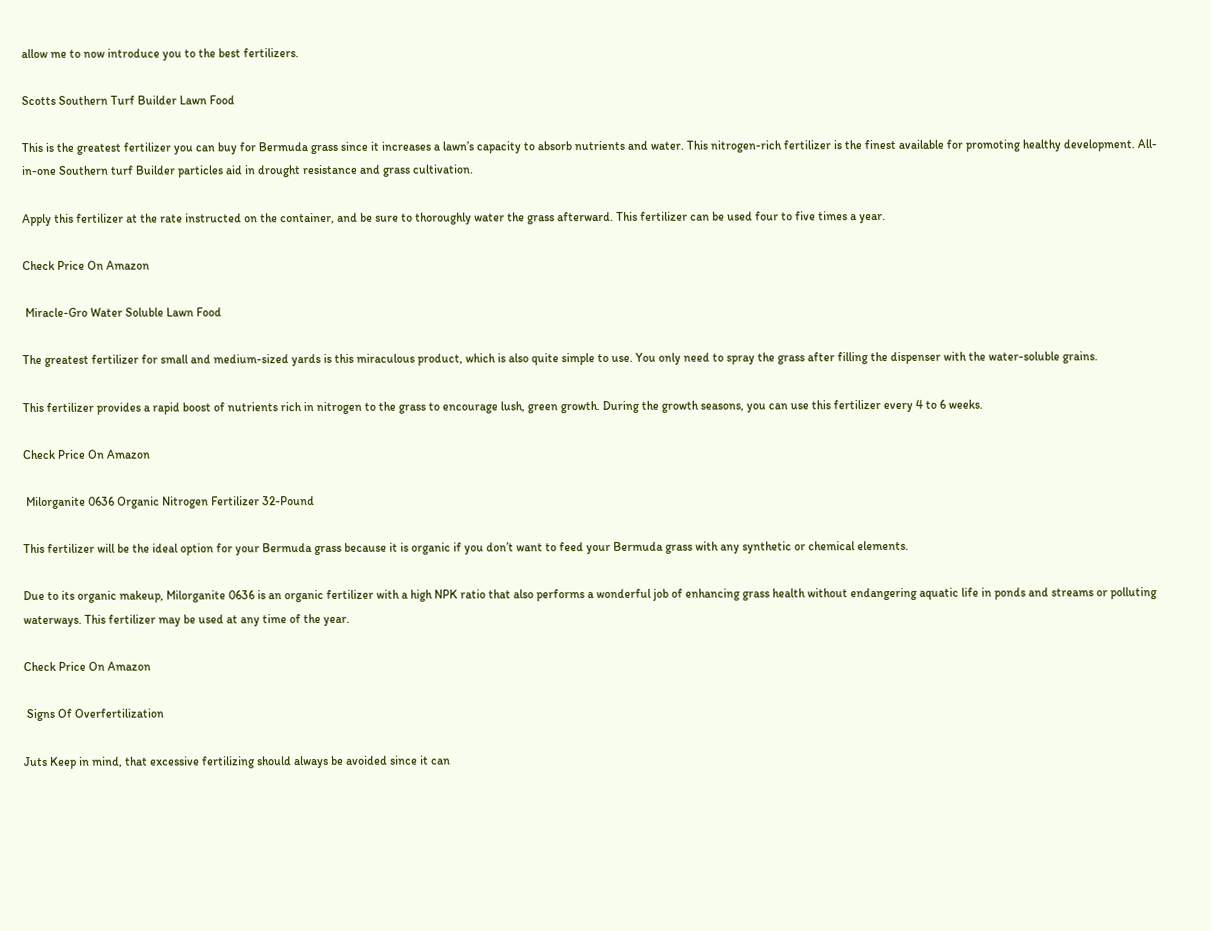allow me to now introduce you to the best fertilizers.

Scotts Southern Turf Builder Lawn Food

This is the greatest fertilizer you can buy for Bermuda grass since it increases a lawn’s capacity to absorb nutrients and water. This nitrogen-rich fertilizer is the finest available for promoting healthy development. All-in-one Southern turf Builder particles aid in drought resistance and grass cultivation.

Apply this fertilizer at the rate instructed on the container, and be sure to thoroughly water the grass afterward. This fertilizer can be used four to five times a year.

Check Price On Amazon

 Miracle-Gro Water Soluble Lawn Food

The greatest fertilizer for small and medium-sized yards is this miraculous product, which is also quite simple to use. You only need to spray the grass after filling the dispenser with the water-soluble grains.

This fertilizer provides a rapid boost of nutrients rich in nitrogen to the grass to encourage lush, green growth. During the growth seasons, you can use this fertilizer every 4 to 6 weeks.

Check Price On Amazon

 Milorganite 0636 Organic Nitrogen Fertilizer 32-Pound

This fertilizer will be the ideal option for your Bermuda grass because it is organic if you don’t want to feed your Bermuda grass with any synthetic or chemical elements.

Due to its organic makeup, Milorganite 0636 is an organic fertilizer with a high NPK ratio that also performs a wonderful job of enhancing grass health without endangering aquatic life in ponds and streams or polluting waterways. This fertilizer may be used at any time of the year.

Check Price On Amazon

 Signs Of Overfertilization

Juts Keep in mind, that excessive fertilizing should always be avoided since it can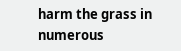harm the grass in numerous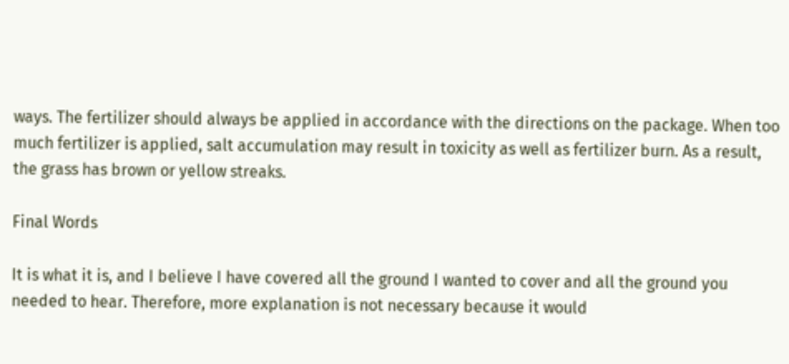ways. The fertilizer should always be applied in accordance with the directions on the package. When too much fertilizer is applied, salt accumulation may result in toxicity as well as fertilizer burn. As a result, the grass has brown or yellow streaks.

Final Words

It is what it is, and I believe I have covered all the ground I wanted to cover and all the ground you needed to hear. Therefore, more explanation is not necessary because it would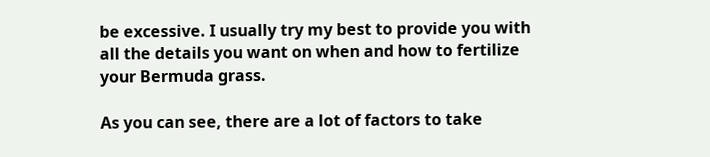be excessive. I usually try my best to provide you with all the details you want on when and how to fertilize your Bermuda grass.

As you can see, there are a lot of factors to take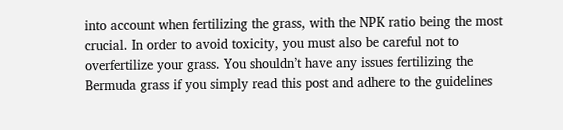into account when fertilizing the grass, with the NPK ratio being the most crucial. In order to avoid toxicity, you must also be careful not to overfertilize your grass. You shouldn’t have any issues fertilizing the Bermuda grass if you simply read this post and adhere to the guidelines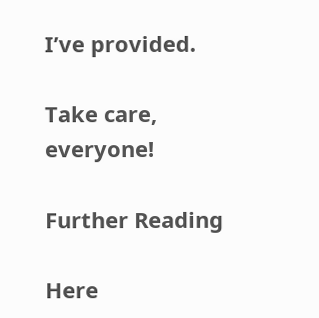I’ve provided.

Take care, everyone!

Further Reading

Here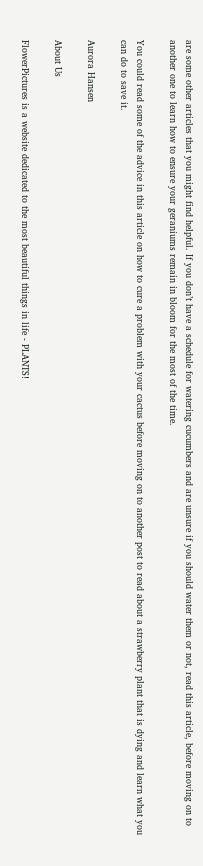are some other articles that you might find helpful. If you don’t have a schedule for watering cucumbers and are unsure if you should water them or not, read this article, before moving on to another one to learn how to ensure your geraniums remain in bloom for the most of the time.

You could read some of the advice in this article on how to cure a problem with your cactus before moving on to another post to read about a strawberry plant that is dying and learn what you can do to save it.

Aurora Hansen

About Us

FlowerPictures is a website dedicated to the most beautiful things in life - PLANTS!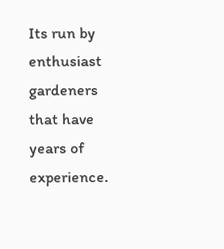Its run by enthusiast gardeners that have years of experience.